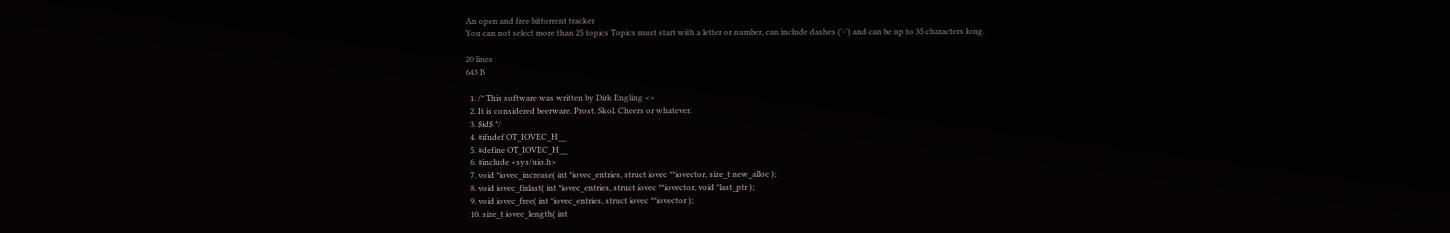An open and free bittorrent tracker
You can not select more than 25 topics Topics must start with a letter or number, can include dashes ('-') and can be up to 35 characters long.

20 lines
643 B

  1. /* This software was written by Dirk Engling <>
  2. It is considered beerware. Prost. Skol. Cheers or whatever.
  3. $id$ */
  4. #ifndef OT_IOVEC_H__
  5. #define OT_IOVEC_H__
  6. #include <sys/uio.h>
  7. void *iovec_increase( int *iovec_entries, struct iovec **iovector, size_t new_alloc );
  8. void iovec_fixlast( int *iovec_entries, struct iovec **iovector, void *last_ptr );
  9. void iovec_free( int *iovec_entries, struct iovec **iovector );
  10. size_t iovec_length( int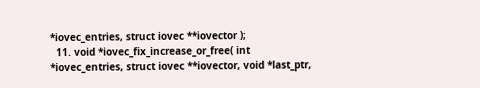*iovec_entries, struct iovec **iovector );
  11. void *iovec_fix_increase_or_free( int *iovec_entries, struct iovec **iovector, void *last_ptr,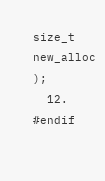size_t new_alloc );
  12. #endif